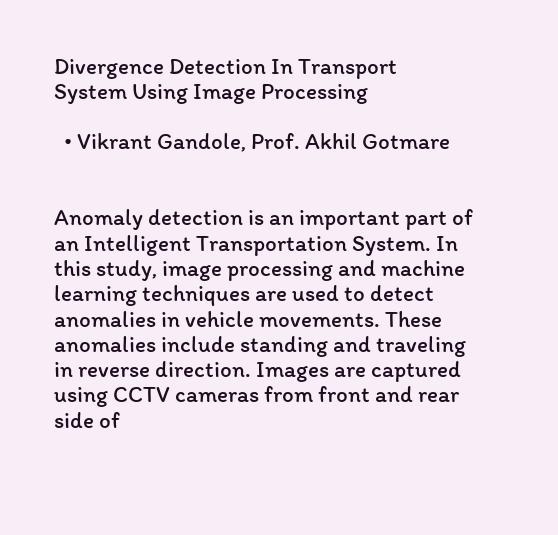Divergence Detection In Transport System Using Image Processing

  • Vikrant Gandole, Prof. Akhil Gotmare


Anomaly detection is an important part of an Intelligent Transportation System. In this study, image processing and machine learning techniques are used to detect anomalies in vehicle movements. These anomalies include standing and traveling in reverse direction. Images are captured using CCTV cameras from front and rear side of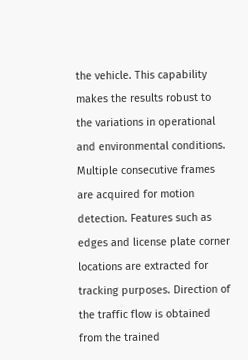the vehicle. This capability makes the results robust to the variations in operational and environmental conditions. Multiple consecutive frames are acquired for motion detection. Features such as edges and license plate corner locations are extracted for tracking purposes. Direction of the traffic flow is obtained from the trained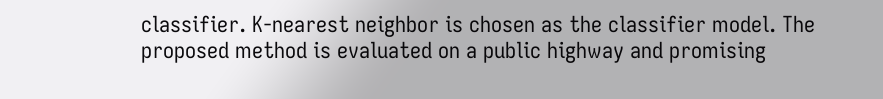classifier. K-nearest neighbor is chosen as the classifier model. The proposed method is evaluated on a public highway and promising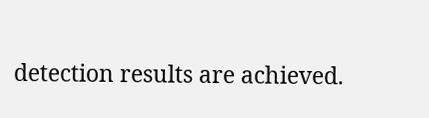detection results are achieved.